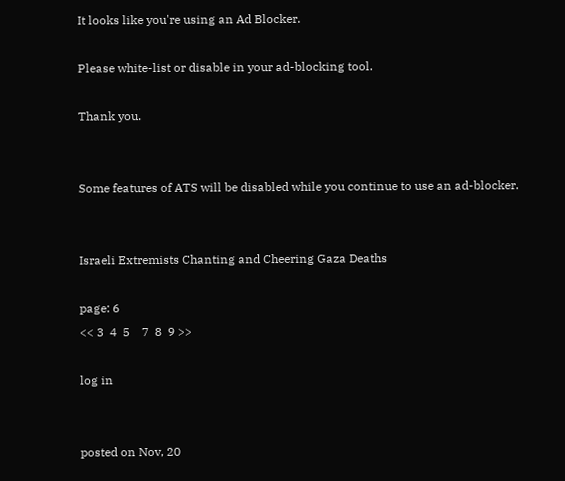It looks like you're using an Ad Blocker.

Please white-list or disable in your ad-blocking tool.

Thank you.


Some features of ATS will be disabled while you continue to use an ad-blocker.


Israeli Extremists Chanting and Cheering Gaza Deaths

page: 6
<< 3  4  5    7  8  9 >>

log in


posted on Nov, 20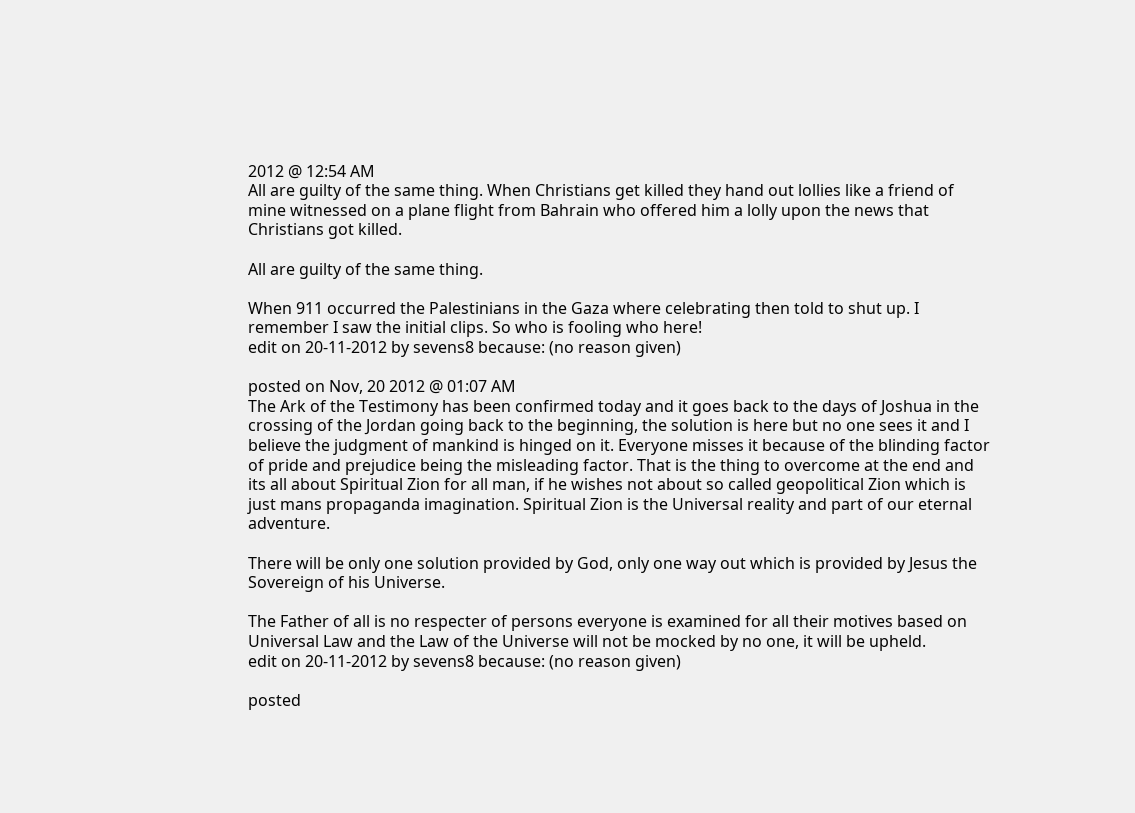2012 @ 12:54 AM
All are guilty of the same thing. When Christians get killed they hand out lollies like a friend of mine witnessed on a plane flight from Bahrain who offered him a lolly upon the news that Christians got killed.

All are guilty of the same thing.

When 911 occurred the Palestinians in the Gaza where celebrating then told to shut up. I remember I saw the initial clips. So who is fooling who here!
edit on 20-11-2012 by sevens8 because: (no reason given)

posted on Nov, 20 2012 @ 01:07 AM
The Ark of the Testimony has been confirmed today and it goes back to the days of Joshua in the crossing of the Jordan going back to the beginning, the solution is here but no one sees it and I believe the judgment of mankind is hinged on it. Everyone misses it because of the blinding factor of pride and prejudice being the misleading factor. That is the thing to overcome at the end and its all about Spiritual Zion for all man, if he wishes not about so called geopolitical Zion which is just mans propaganda imagination. Spiritual Zion is the Universal reality and part of our eternal adventure.

There will be only one solution provided by God, only one way out which is provided by Jesus the Sovereign of his Universe.

The Father of all is no respecter of persons everyone is examined for all their motives based on Universal Law and the Law of the Universe will not be mocked by no one, it will be upheld.
edit on 20-11-2012 by sevens8 because: (no reason given)

posted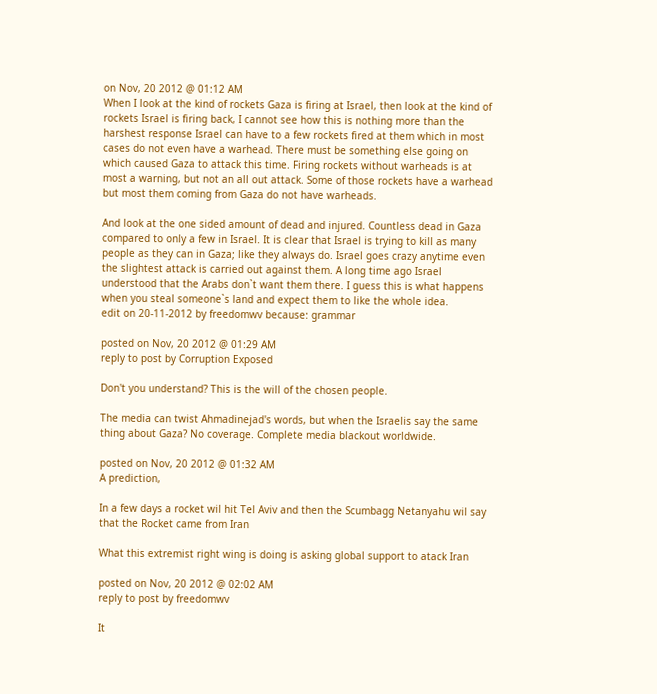on Nov, 20 2012 @ 01:12 AM
When I look at the kind of rockets Gaza is firing at Israel, then look at the kind of rockets Israel is firing back, I cannot see how this is nothing more than the harshest response Israel can have to a few rockets fired at them which in most cases do not even have a warhead. There must be something else going on which caused Gaza to attack this time. Firing rockets without warheads is at most a warning, but not an all out attack. Some of those rockets have a warhead but most them coming from Gaza do not have warheads.

And look at the one sided amount of dead and injured. Countless dead in Gaza compared to only a few in Israel. It is clear that Israel is trying to kill as many people as they can in Gaza; like they always do. Israel goes crazy anytime even the slightest attack is carried out against them. A long time ago Israel understood that the Arabs don`t want them there. I guess this is what happens when you steal someone`s land and expect them to like the whole idea.
edit on 20-11-2012 by freedomwv because: grammar

posted on Nov, 20 2012 @ 01:29 AM
reply to post by Corruption Exposed

Don't you understand? This is the will of the chosen people.

The media can twist Ahmadinejad's words, but when the Israelis say the same thing about Gaza? No coverage. Complete media blackout worldwide.

posted on Nov, 20 2012 @ 01:32 AM
A prediction,

In a few days a rocket wil hit Tel Aviv and then the Scumbagg Netanyahu wil say that the Rocket came from Iran

What this extremist right wing is doing is asking global support to atack Iran

posted on Nov, 20 2012 @ 02:02 AM
reply to post by freedomwv

It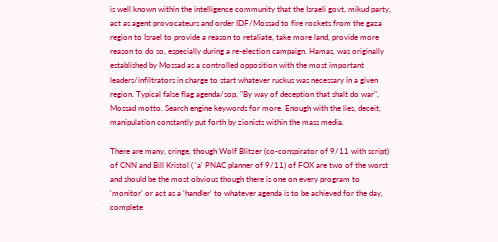is well known within the intelligence community that the Israeli govt, mikud party, act as agent provocateurs and order IDF/Mossad to fire rockets from the gaza region to Israel to provide a reason to retaliate, take more land, provide more reason to do so, especially during a re-election campaign. Hamas, was originally established by Mossad as a controlled opposition with the most important leaders/infiltrators in charge to start whatever ruckus was necessary in a given region. Typical false flag agenda/sop, "By way of deception that shalt do war", Mossad motto. Search engine keywords for more. Enough with the lies, deceit, manipulation constantly put forth by zionists within the mass media.

There are many, cringe, though Wolf Blitzer (co-conspirator of 9/11 with script) of CNN and Bill Kristol ( 'a' PNAC planner of 9/11) of FOX are two of the worst and should be the most obvious though there is one on every program to 'monitor' or act as a 'handler' to whatever agenda is to be achieved for the day, complete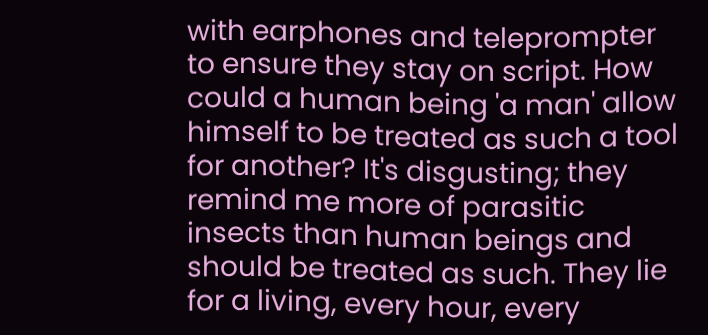with earphones and teleprompter to ensure they stay on script. How could a human being 'a man' allow himself to be treated as such a tool for another? It's disgusting; they remind me more of parasitic insects than human beings and should be treated as such. They lie for a living, every hour, every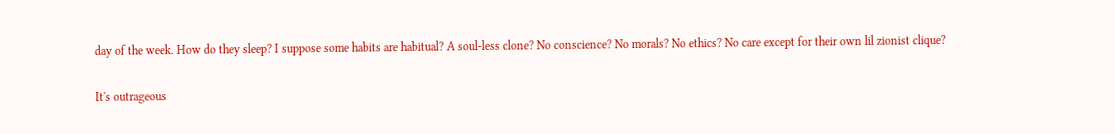day of the week. How do they sleep? I suppose some habits are habitual? A soul-less clone? No conscience? No morals? No ethics? No care except for their own lil zionist clique?

It's outrageous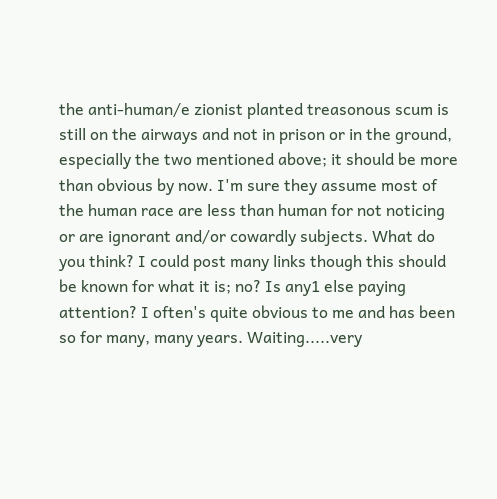the anti-human/e zionist planted treasonous scum is still on the airways and not in prison or in the ground, especially the two mentioned above; it should be more than obvious by now. I'm sure they assume most of the human race are less than human for not noticing or are ignorant and/or cowardly subjects. What do you think? I could post many links though this should be known for what it is; no? Is any1 else paying attention? I often's quite obvious to me and has been so for many, many years. Waiting.....very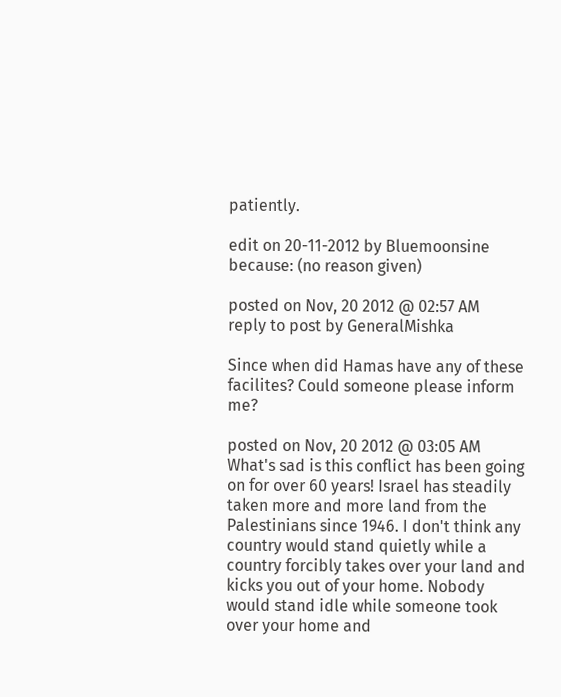patiently.

edit on 20-11-2012 by Bluemoonsine because: (no reason given)

posted on Nov, 20 2012 @ 02:57 AM
reply to post by GeneralMishka

Since when did Hamas have any of these facilites? Could someone please inform me?

posted on Nov, 20 2012 @ 03:05 AM
What's sad is this conflict has been going on for over 60 years! Israel has steadily taken more and more land from the Palestinians since 1946. I don't think any country would stand quietly while a country forcibly takes over your land and kicks you out of your home. Nobody would stand idle while someone took over your home and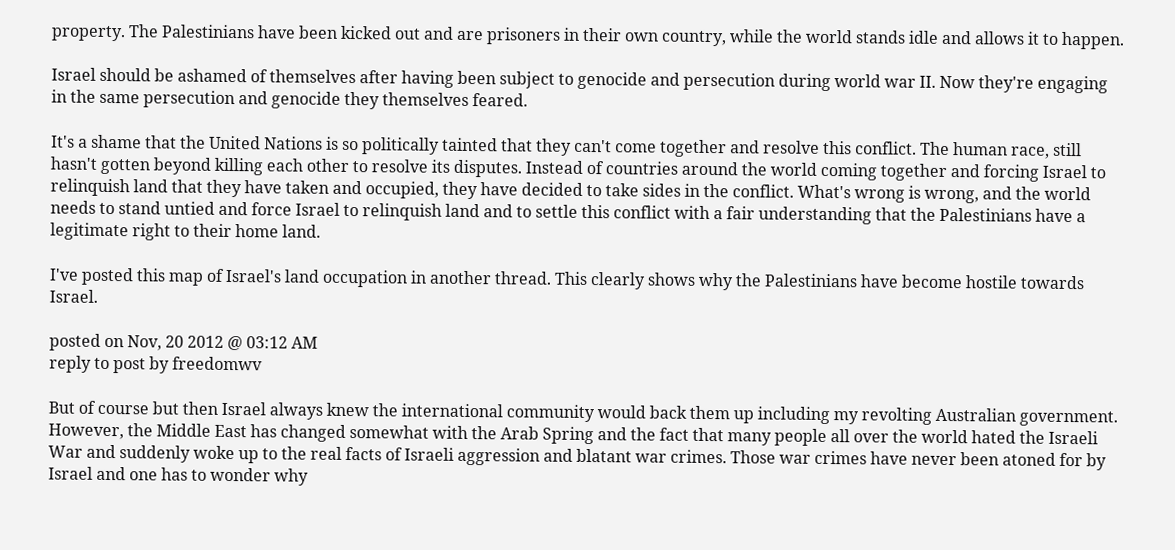property. The Palestinians have been kicked out and are prisoners in their own country, while the world stands idle and allows it to happen.

Israel should be ashamed of themselves after having been subject to genocide and persecution during world war II. Now they're engaging in the same persecution and genocide they themselves feared.

It's a shame that the United Nations is so politically tainted that they can't come together and resolve this conflict. The human race, still hasn't gotten beyond killing each other to resolve its disputes. Instead of countries around the world coming together and forcing Israel to relinquish land that they have taken and occupied, they have decided to take sides in the conflict. What's wrong is wrong, and the world needs to stand untied and force Israel to relinquish land and to settle this conflict with a fair understanding that the Palestinians have a legitimate right to their home land.

I've posted this map of Israel's land occupation in another thread. This clearly shows why the Palestinians have become hostile towards Israel.

posted on Nov, 20 2012 @ 03:12 AM
reply to post by freedomwv

But of course but then Israel always knew the international community would back them up including my revolting Australian government. However, the Middle East has changed somewhat with the Arab Spring and the fact that many people all over the world hated the Israeli War and suddenly woke up to the real facts of Israeli aggression and blatant war crimes. Those war crimes have never been atoned for by Israel and one has to wonder why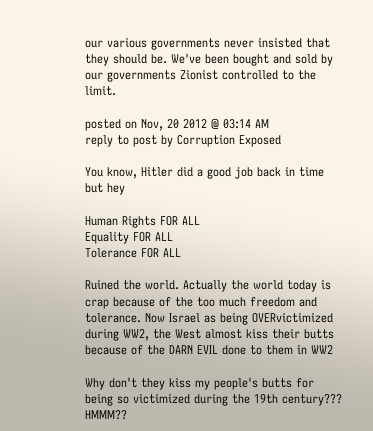our various governments never insisted that they should be. We've been bought and sold by our governments Zionist controlled to the limit.

posted on Nov, 20 2012 @ 03:14 AM
reply to post by Corruption Exposed

You know, Hitler did a good job back in time but hey

Human Rights FOR ALL
Equality FOR ALL
Tolerance FOR ALL

Ruined the world. Actually the world today is crap because of the too much freedom and tolerance. Now Israel as being OVERvictimized during WW2, the West almost kiss their butts because of the DARN EVIL done to them in WW2

Why don't they kiss my people's butts for being so victimized during the 19th century??? HMMM??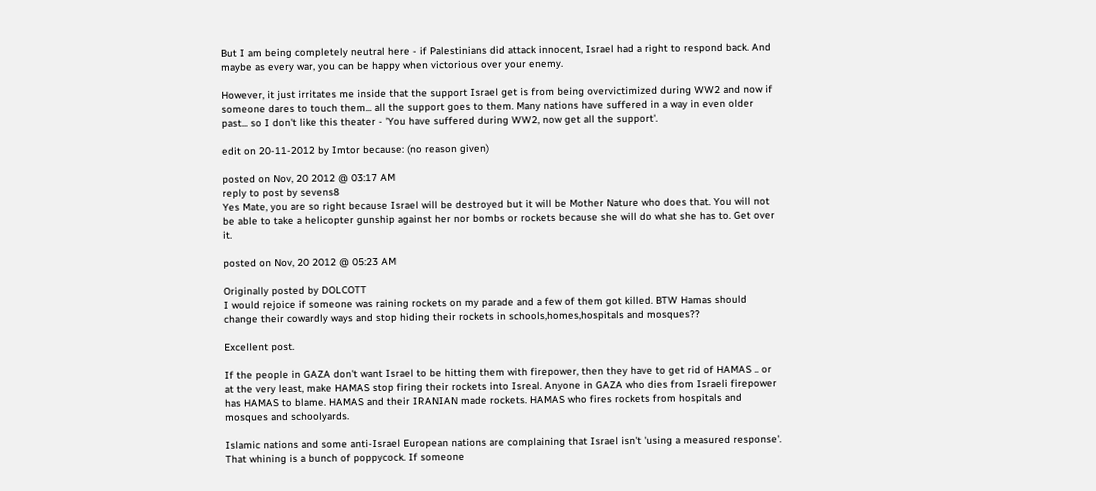But I am being completely neutral here - if Palestinians did attack innocent, Israel had a right to respond back. And maybe as every war, you can be happy when victorious over your enemy.

However, it just irritates me inside that the support Israel get is from being overvictimized during WW2 and now if someone dares to touch them... all the support goes to them. Many nations have suffered in a way in even older past... so I don't like this theater - 'You have suffered during WW2, now get all the support'.

edit on 20-11-2012 by Imtor because: (no reason given)

posted on Nov, 20 2012 @ 03:17 AM
reply to post by sevens8
Yes Mate, you are so right because Israel will be destroyed but it will be Mother Nature who does that. You will not be able to take a helicopter gunship against her nor bombs or rockets because she will do what she has to. Get over it.

posted on Nov, 20 2012 @ 05:23 AM

Originally posted by DOLCOTT
I would rejoice if someone was raining rockets on my parade and a few of them got killed. BTW Hamas should change their cowardly ways and stop hiding their rockets in schools,homes,hospitals and mosques??

Excellent post.

If the people in GAZA don't want Israel to be hitting them with firepower, then they have to get rid of HAMAS .. or at the very least, make HAMAS stop firing their rockets into Isreal. Anyone in GAZA who dies from Israeli firepower has HAMAS to blame. HAMAS and their IRANIAN made rockets. HAMAS who fires rockets from hospitals and mosques and schoolyards.

Islamic nations and some anti-Israel European nations are complaining that Israel isn't 'using a measured response'. That whining is a bunch of poppycock. If someone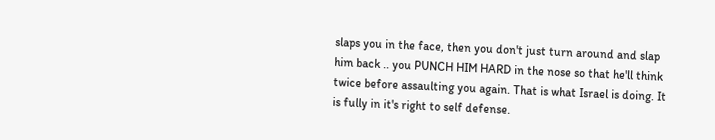slaps you in the face, then you don't just turn around and slap him back .. you PUNCH HIM HARD in the nose so that he'll think twice before assaulting you again. That is what Israel is doing. It is fully in it's right to self defense.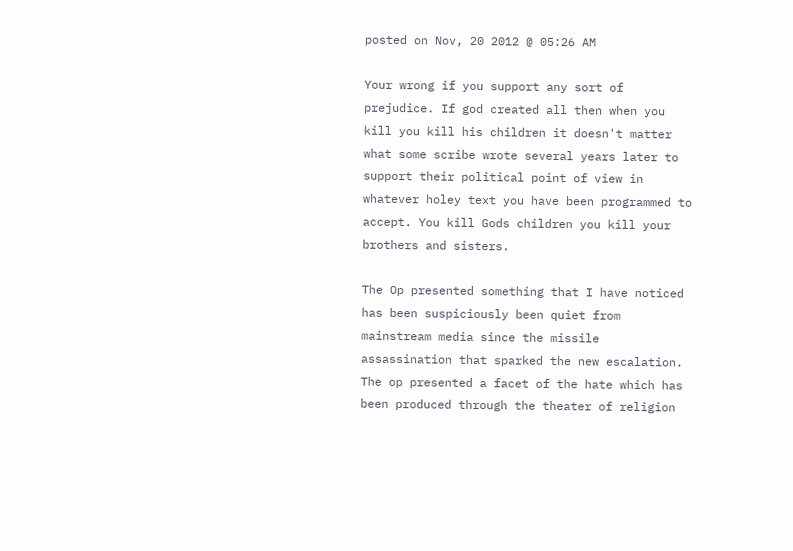posted on Nov, 20 2012 @ 05:26 AM

Your wrong if you support any sort of prejudice. If god created all then when you kill you kill his children it doesn't matter what some scribe wrote several years later to support their political point of view in whatever holey text you have been programmed to accept. You kill Gods children you kill your brothers and sisters.

The Op presented something that I have noticed has been suspiciously been quiet from mainstream media since the missile assassination that sparked the new escalation. The op presented a facet of the hate which has been produced through the theater of religion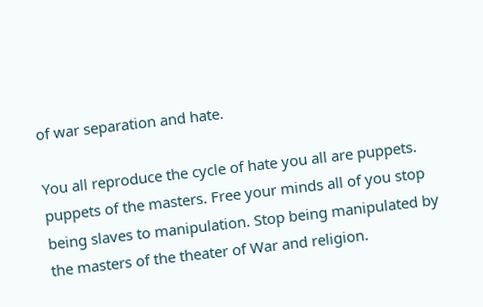of war separation and hate.

You all reproduce the cycle of hate you all are puppets. puppets of the masters. Free your minds all of you stop being slaves to manipulation. Stop being manipulated by the masters of the theater of War and religion.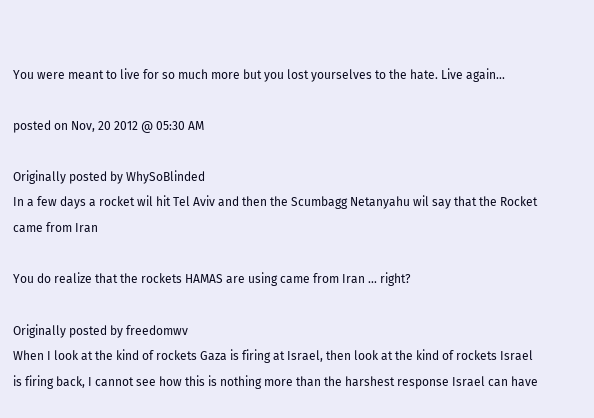You were meant to live for so much more but you lost yourselves to the hate. Live again...

posted on Nov, 20 2012 @ 05:30 AM

Originally posted by WhySoBlinded
In a few days a rocket wil hit Tel Aviv and then the Scumbagg Netanyahu wil say that the Rocket came from Iran

You do realize that the rockets HAMAS are using came from Iran ... right?

Originally posted by freedomwv
When I look at the kind of rockets Gaza is firing at Israel, then look at the kind of rockets Israel is firing back, I cannot see how this is nothing more than the harshest response Israel can have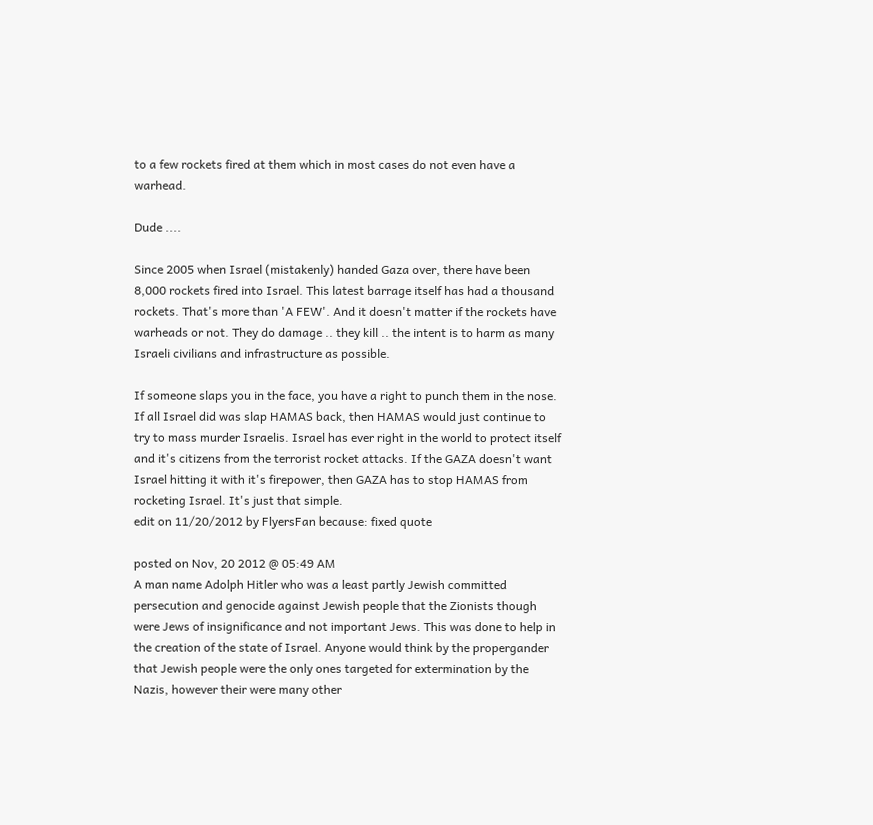to a few rockets fired at them which in most cases do not even have a warhead.

Dude ....

Since 2005 when Israel (mistakenly) handed Gaza over, there have been 8,000 rockets fired into Israel. This latest barrage itself has had a thousand rockets. That's more than 'A FEW'. And it doesn't matter if the rockets have warheads or not. They do damage .. they kill .. the intent is to harm as many Israeli civilians and infrastructure as possible.

If someone slaps you in the face, you have a right to punch them in the nose. If all Israel did was slap HAMAS back, then HAMAS would just continue to try to mass murder Israelis. Israel has ever right in the world to protect itself and it's citizens from the terrorist rocket attacks. If the GAZA doesn't want Israel hitting it with it's firepower, then GAZA has to stop HAMAS from rocketing Israel. It's just that simple.
edit on 11/20/2012 by FlyersFan because: fixed quote

posted on Nov, 20 2012 @ 05:49 AM
A man name Adolph Hitler who was a least partly Jewish committed persecution and genocide against Jewish people that the Zionists though were Jews of insignificance and not important Jews. This was done to help in the creation of the state of Israel. Anyone would think by the propergander that Jewish people were the only ones targeted for extermination by the Nazis, however their were many other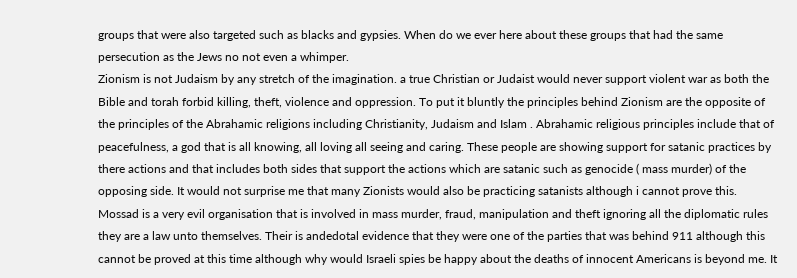groups that were also targeted such as blacks and gypsies. When do we ever here about these groups that had the same persecution as the Jews no not even a whimper.
Zionism is not Judaism by any stretch of the imagination. a true Christian or Judaist would never support violent war as both the Bible and torah forbid killing, theft, violence and oppression. To put it bluntly the principles behind Zionism are the opposite of the principles of the Abrahamic religions including Christianity, Judaism and Islam . Abrahamic religious principles include that of peacefulness, a god that is all knowing, all loving all seeing and caring. These people are showing support for satanic practices by there actions and that includes both sides that support the actions which are satanic such as genocide ( mass murder) of the opposing side. It would not surprise me that many Zionists would also be practicing satanists although i cannot prove this.
Mossad is a very evil organisation that is involved in mass murder, fraud, manipulation and theft ignoring all the diplomatic rules they are a law unto themselves. Their is andedotal evidence that they were one of the parties that was behind 911 although this cannot be proved at this time although why would Israeli spies be happy about the deaths of innocent Americans is beyond me. It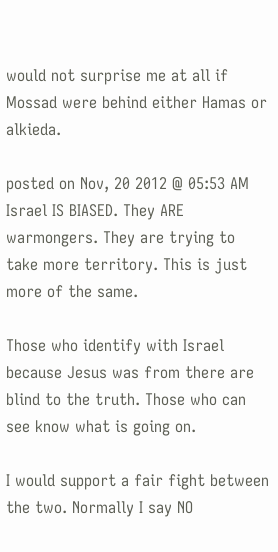would not surprise me at all if Mossad were behind either Hamas or alkieda.

posted on Nov, 20 2012 @ 05:53 AM
Israel IS BIASED. They ARE warmongers. They are trying to take more territory. This is just more of the same.

Those who identify with Israel because Jesus was from there are blind to the truth. Those who can see know what is going on.

I would support a fair fight between the two. Normally I say NO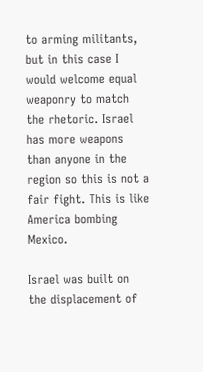to arming militants, but in this case I would welcome equal weaponry to match the rhetoric. Israel has more weapons than anyone in the region so this is not a fair fight. This is like America bombing Mexico.

Israel was built on the displacement of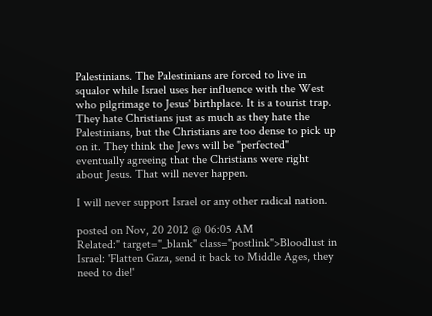Palestinians. The Palestinians are forced to live in squalor while Israel uses her influence with the West who pilgrimage to Jesus' birthplace. It is a tourist trap. They hate Christians just as much as they hate the Palestinians, but the Christians are too dense to pick up on it. They think the Jews will be "perfected" eventually agreeing that the Christians were right about Jesus. That will never happen.

I will never support Israel or any other radical nation.

posted on Nov, 20 2012 @ 06:05 AM
Related:" target="_blank" class="postlink">Bloodlust in Israel: 'Flatten Gaza, send it back to Middle Ages, they need to die!'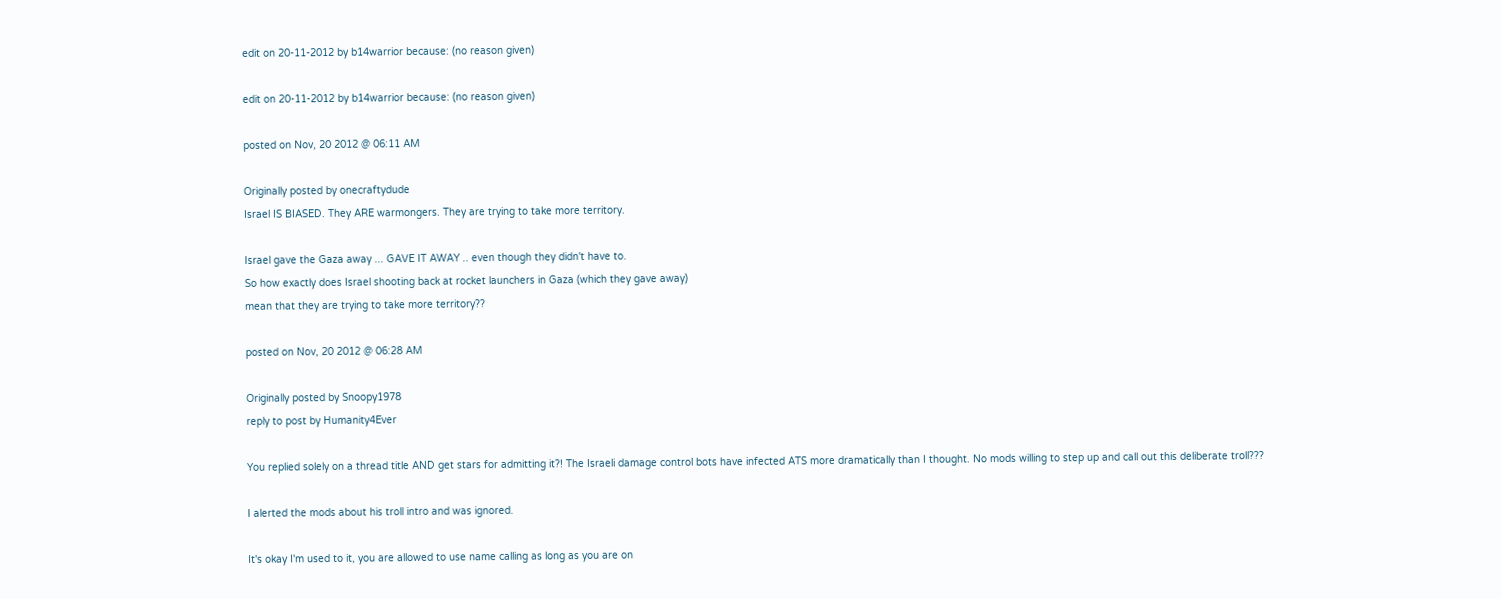edit on 20-11-2012 by b14warrior because: (no reason given)

edit on 20-11-2012 by b14warrior because: (no reason given)

posted on Nov, 20 2012 @ 06:11 AM

Originally posted by onecraftydude
Israel IS BIASED. They ARE warmongers. They are trying to take more territory.

Israel gave the Gaza away ... GAVE IT AWAY .. even though they didn't have to.
So how exactly does Israel shooting back at rocket launchers in Gaza (which they gave away)
mean that they are trying to take more territory??

posted on Nov, 20 2012 @ 06:28 AM

Originally posted by Snoopy1978
reply to post by Humanity4Ever

You replied solely on a thread title AND get stars for admitting it?! The Israeli damage control bots have infected ATS more dramatically than I thought. No mods willing to step up and call out this deliberate troll???

I alerted the mods about his troll intro and was ignored.

It's okay I'm used to it, you are allowed to use name calling as long as you are on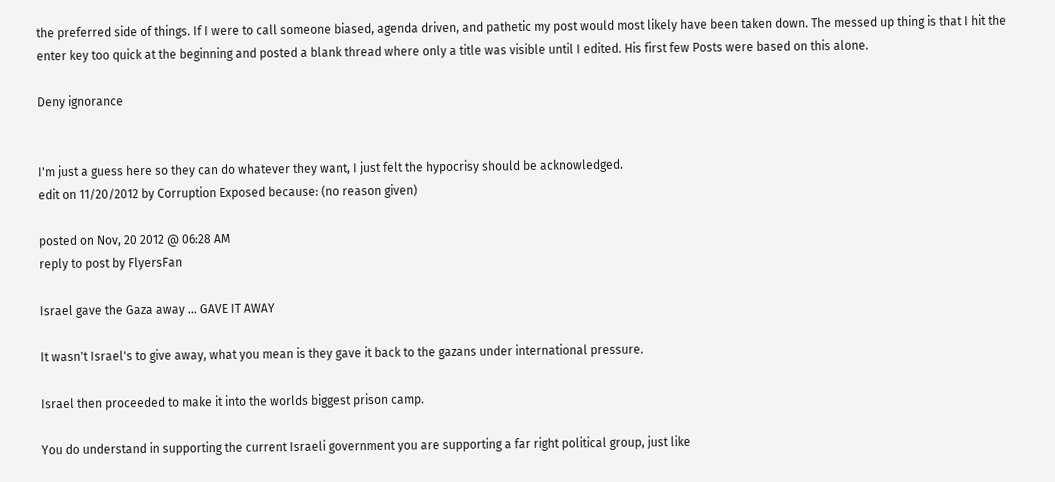the preferred side of things. If I were to call someone biased, agenda driven, and pathetic my post would most likely have been taken down. The messed up thing is that I hit the enter key too quick at the beginning and posted a blank thread where only a title was visible until I edited. His first few Posts were based on this alone.

Deny ignorance


I'm just a guess here so they can do whatever they want, I just felt the hypocrisy should be acknowledged.
edit on 11/20/2012 by Corruption Exposed because: (no reason given)

posted on Nov, 20 2012 @ 06:28 AM
reply to post by FlyersFan

Israel gave the Gaza away ... GAVE IT AWAY

It wasn't Israel's to give away, what you mean is they gave it back to the gazans under international pressure.

Israel then proceeded to make it into the worlds biggest prison camp.

You do understand in supporting the current Israeli government you are supporting a far right political group, just like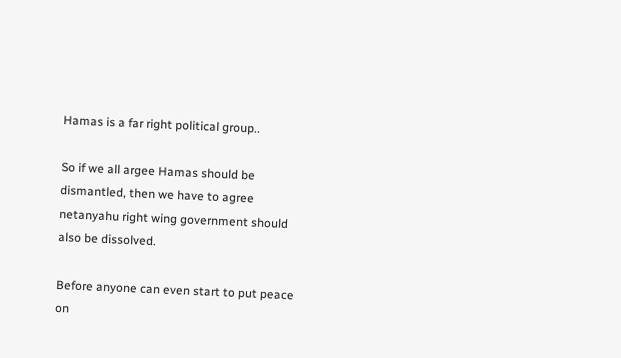Hamas is a far right political group..

So if we all argee Hamas should be dismantled, then we have to agree netanyahu right wing government should also be dissolved.

Before anyone can even start to put peace on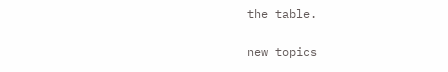the table.

new topics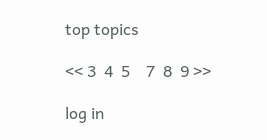top topics

<< 3  4  5    7  8  9 >>

log in